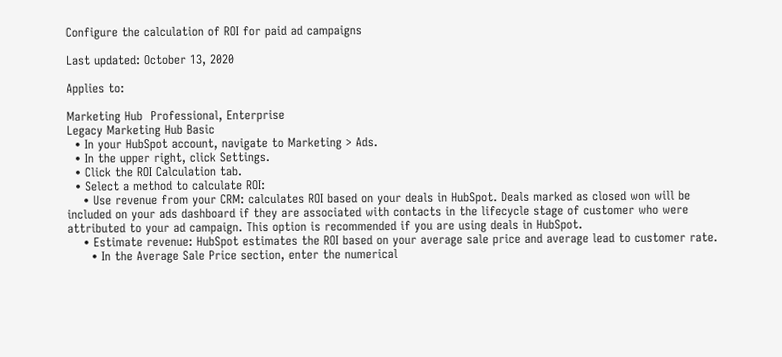Configure the calculation of ROI for paid ad campaigns

Last updated: October 13, 2020

Applies to:

Marketing Hub  Professional, Enterprise
Legacy Marketing Hub Basic
  • In your HubSpot account, navigate to Marketing > Ads.
  • In the upper right, click Settings.
  • Click the ROI Calculation tab.
  • Select a method to calculate ROI:
    • Use revenue from your CRM: calculates ROI based on your deals in HubSpot. Deals marked as closed won will be included on your ads dashboard if they are associated with contacts in the lifecycle stage of customer who were attributed to your ad campaign. This option is recommended if you are using deals in HubSpot.
    • Estimate revenue: HubSpot estimates the ROI based on your average sale price and average lead to customer rate.
      • In the Average Sale Price section, enter the numerical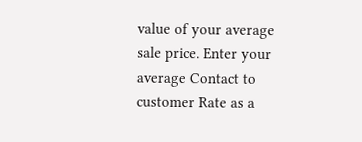value of your average sale price. Enter your average Contact to customer Rate as a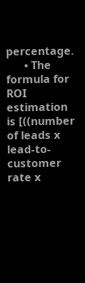percentage.
      • The formula for ROI estimation is [((number of leads x lead-to-customer rate x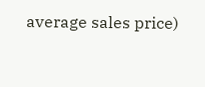average sales price)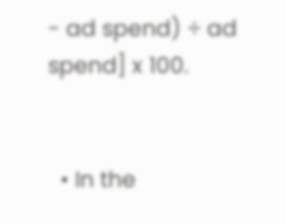- ad spend) ÷ ad spend] x 100.


  • In the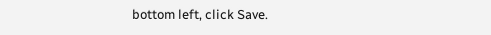bottom left, click Save.